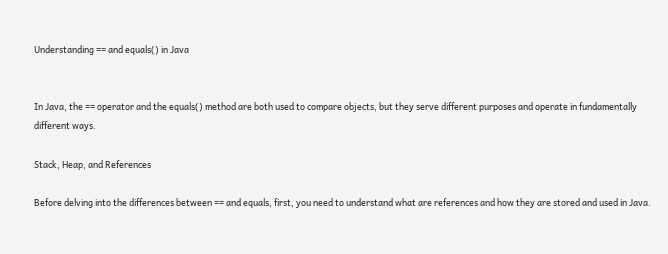Understanding == and equals() in Java


In Java, the == operator and the equals() method are both used to compare objects, but they serve different purposes and operate in fundamentally different ways.

Stack, Heap, and References

Before delving into the differences between == and equals, first, you need to understand what are references and how they are stored and used in Java.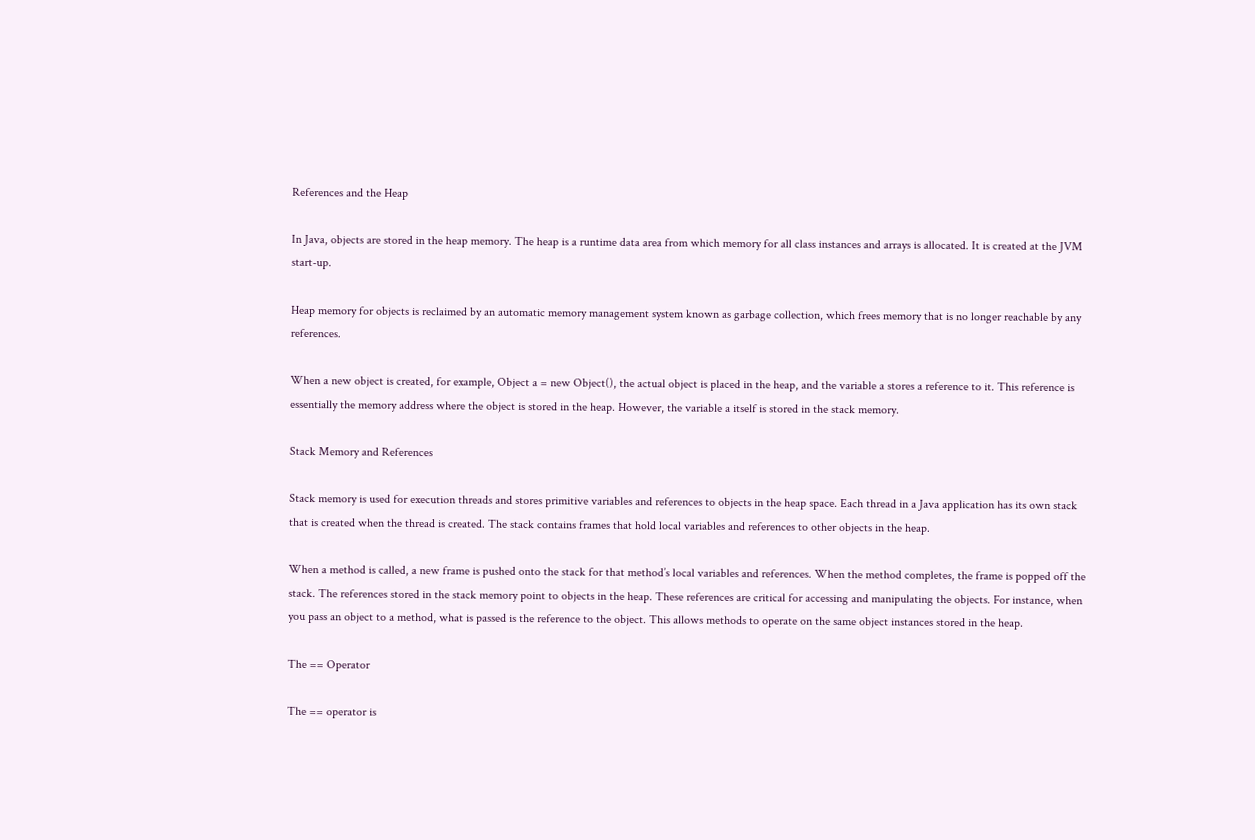References and the Heap

In Java, objects are stored in the heap memory. The heap is a runtime data area from which memory for all class instances and arrays is allocated. It is created at the JVM start-up.

Heap memory for objects is reclaimed by an automatic memory management system known as garbage collection, which frees memory that is no longer reachable by any references.

When a new object is created, for example, Object a = new Object(), the actual object is placed in the heap, and the variable a stores a reference to it. This reference is essentially the memory address where the object is stored in the heap. However, the variable a itself is stored in the stack memory.

Stack Memory and References

Stack memory is used for execution threads and stores primitive variables and references to objects in the heap space. Each thread in a Java application has its own stack that is created when the thread is created. The stack contains frames that hold local variables and references to other objects in the heap.

When a method is called, a new frame is pushed onto the stack for that method’s local variables and references. When the method completes, the frame is popped off the stack. The references stored in the stack memory point to objects in the heap. These references are critical for accessing and manipulating the objects. For instance, when you pass an object to a method, what is passed is the reference to the object. This allows methods to operate on the same object instances stored in the heap.

The == Operator

The == operator is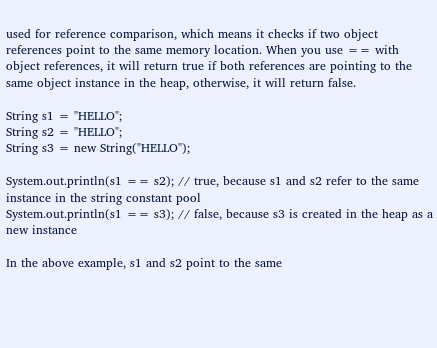used for reference comparison, which means it checks if two object references point to the same memory location. When you use == with object references, it will return true if both references are pointing to the same object instance in the heap, otherwise, it will return false.

String s1 = "HELLO";
String s2 = "HELLO";
String s3 = new String("HELLO");

System.out.println(s1 == s2); // true, because s1 and s2 refer to the same instance in the string constant pool
System.out.println(s1 == s3); // false, because s3 is created in the heap as a new instance

In the above example, s1 and s2 point to the same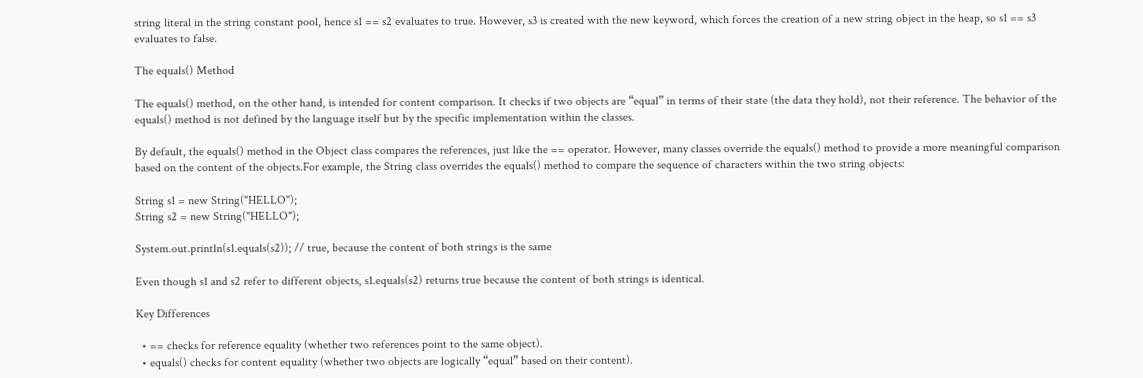string literal in the string constant pool, hence s1 == s2 evaluates to true. However, s3 is created with the new keyword, which forces the creation of a new string object in the heap, so s1 == s3 evaluates to false.

The equals() Method

The equals() method, on the other hand, is intended for content comparison. It checks if two objects are “equal” in terms of their state (the data they hold), not their reference. The behavior of the equals() method is not defined by the language itself but by the specific implementation within the classes.

By default, the equals() method in the Object class compares the references, just like the == operator. However, many classes override the equals() method to provide a more meaningful comparison based on the content of the objects.For example, the String class overrides the equals() method to compare the sequence of characters within the two string objects:

String s1 = new String("HELLO");
String s2 = new String("HELLO");

System.out.println(s1.equals(s2)); // true, because the content of both strings is the same

Even though s1 and s2 refer to different objects, s1.equals(s2) returns true because the content of both strings is identical.

Key Differences

  • == checks for reference equality (whether two references point to the same object).
  • equals() checks for content equality (whether two objects are logically “equal” based on their content).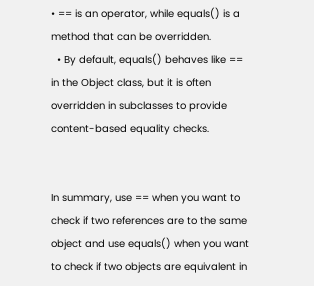• == is an operator, while equals() is a method that can be overridden.
  • By default, equals() behaves like == in the Object class, but it is often overridden in subclasses to provide content-based equality checks.


In summary, use == when you want to check if two references are to the same object and use equals() when you want to check if two objects are equivalent in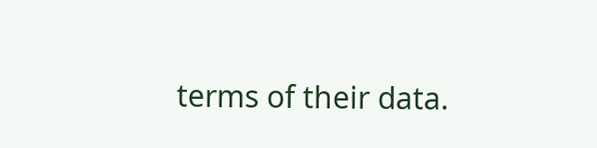terms of their data.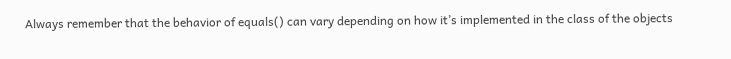Always remember that the behavior of equals() can vary depending on how it’s implemented in the class of the objects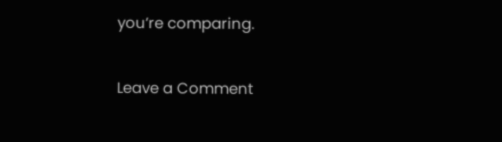you’re comparing.

Leave a Comment